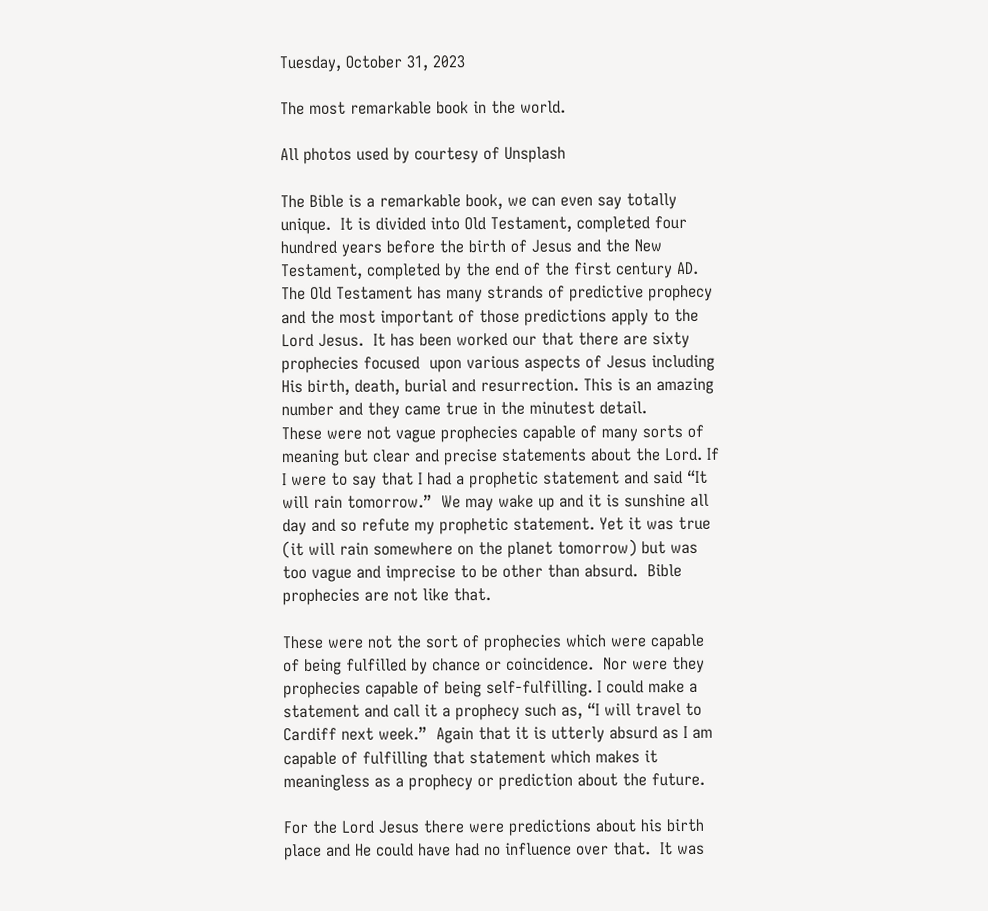Tuesday, October 31, 2023

The most remarkable book in the world.

All photos used by courtesy of Unsplash

The Bible is a remarkable book, we can even say totally unique.  It is divided into Old Testament, completed four hundred years before the birth of Jesus and the New Testament, completed by the end of the first century AD. The Old Testament has many strands of predictive prophecy and the most important of those predictions apply to the Lord Jesus.  It has been worked our that there are sixty prophecies focused  upon various aspects of Jesus including His birth, death, burial and resurrection. This is an amazing number and they came true in the minutest detail.
These were not vague prophecies capable of many sorts of meaning but clear and precise statements about the Lord. If I were to say that I had a prophetic statement and said “It will rain tomorrow.”  We may wake up and it is sunshine all day and so refute my prophetic statement. Yet it was true (it will rain somewhere on the planet tomorrow) but was too vague and imprecise to be other than absurd.  Bible prophecies are not like that.

These were not the sort of prophecies which were capable of being fulfilled by chance or coincidence.  Nor were they prophecies capable of being self-fulfilling. I could make a statement and call it a prophecy such as, “I will travel to Cardiff next week.”  Again that it is utterly absurd as I am capable of fulfilling that statement which makes it meaningless as a prophecy or prediction about the future.

For the Lord Jesus there were predictions about his birth place and He could have had no influence over that.  It was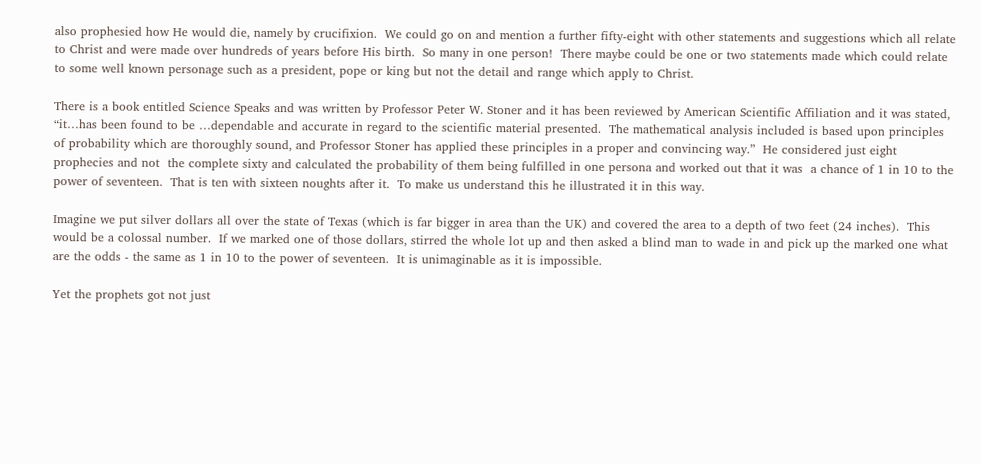also prophesied how He would die, namely by crucifixion.  We could go on and mention a further fifty-eight with other statements and suggestions which all relate to Christ and were made over hundreds of years before His birth.  So many in one person!  There maybe could be one or two statements made which could relate to some well known personage such as a president, pope or king but not the detail and range which apply to Christ.

There is a book entitled Science Speaks and was written by Professor Peter W. Stoner and it has been reviewed by American Scientific Affiliation and it was stated, “it…has been found to be …dependable and accurate in regard to the scientific material presented.  The mathematical analysis included is based upon principles of probability which are thoroughly sound, and Professor Stoner has applied these principles in a proper and convincing way.”  He considered just eight prophecies and not  the complete sixty and calculated the probability of them being fulfilled in one persona and worked out that it was  a chance of 1 in 10 to the power of seventeen.  That is ten with sixteen noughts after it.  To make us understand this he illustrated it in this way.

Imagine we put silver dollars all over the state of Texas (which is far bigger in area than the UK) and covered the area to a depth of two feet (24 inches).  This would be a colossal number.  If we marked one of those dollars, stirred the whole lot up and then asked a blind man to wade in and pick up the marked one what are the odds - the same as 1 in 10 to the power of seventeen.  It is unimaginable as it is impossible.

Yet the prophets got not just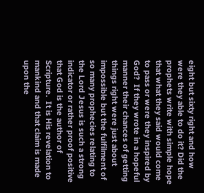eight but sixty right and how were they able to do it? Did the prophets write with simple hope that what they said would come to pass or were they inspired by God?  If they wrote in a hopeful manner their chances of getting things right were just about impossible but the fulfilment of so many prophecies relating to the Lord Jesus is such a strong indicator or rather proof positive that God is the author of Scripture.  It is His revelation to mankind and that claim is made upon the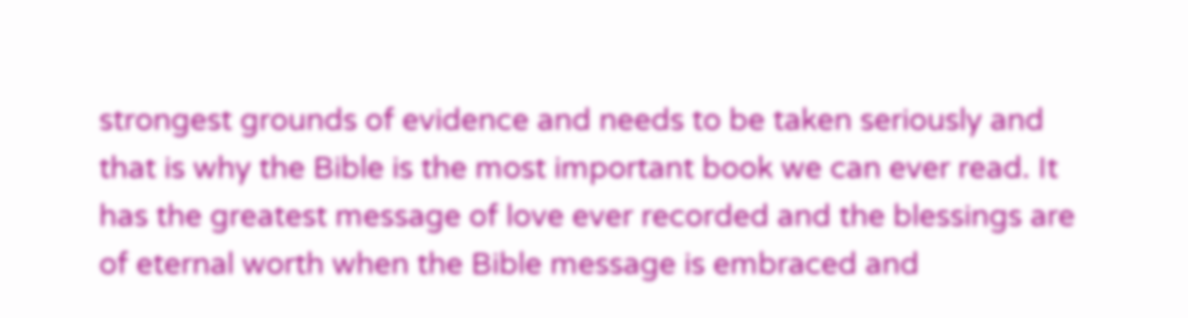strongest grounds of evidence and needs to be taken seriously and that is why the Bible is the most important book we can ever read. It has the greatest message of love ever recorded and the blessings are of eternal worth when the Bible message is embraced and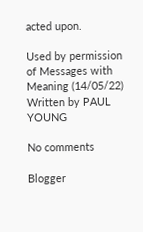acted upon.

Used by permission of Messages with Meaning (14/05/22)
Written by PAUL YOUNG

No comments

Blogger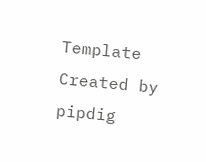Template Created by pipdig